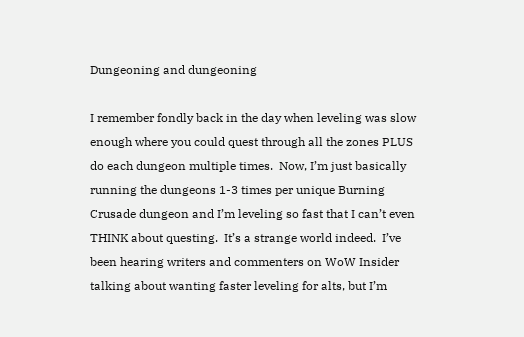Dungeoning and dungeoning

I remember fondly back in the day when leveling was slow enough where you could quest through all the zones PLUS do each dungeon multiple times.  Now, I’m just basically running the dungeons 1-3 times per unique Burning Crusade dungeon and I’m leveling so fast that I can’t even THINK about questing.  It’s a strange world indeed.  I’ve been hearing writers and commenters on WoW Insider talking about wanting faster leveling for alts, but I’m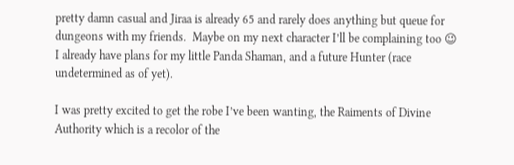pretty damn casual and Jiraa is already 65 and rarely does anything but queue for dungeons with my friends.  Maybe on my next character I’ll be complaining too 😉  I already have plans for my little Panda Shaman, and a future Hunter (race undetermined as of yet).

I was pretty excited to get the robe I’ve been wanting, the Raiments of Divine Authority which is a recolor of the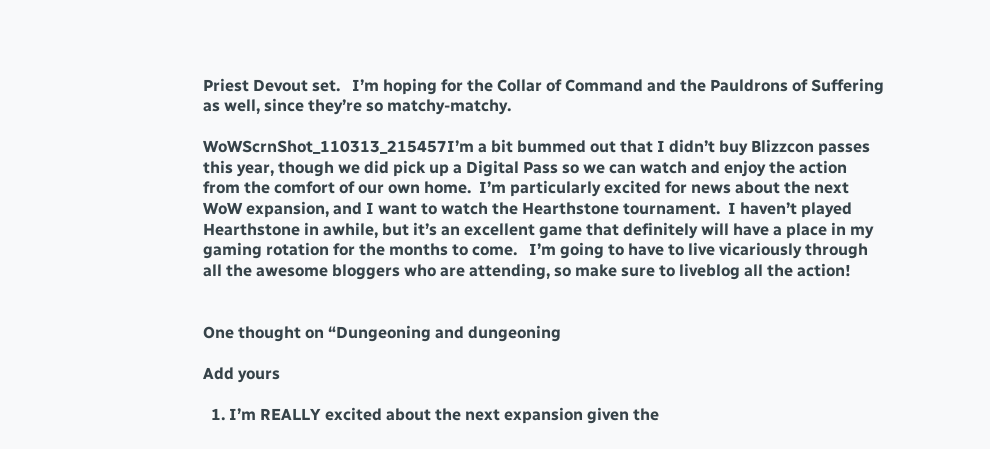Priest Devout set.   I’m hoping for the Collar of Command and the Pauldrons of Suffering as well, since they’re so matchy-matchy.

WoWScrnShot_110313_215457I’m a bit bummed out that I didn’t buy Blizzcon passes this year, though we did pick up a Digital Pass so we can watch and enjoy the action from the comfort of our own home.  I’m particularly excited for news about the next WoW expansion, and I want to watch the Hearthstone tournament.  I haven’t played Hearthstone in awhile, but it’s an excellent game that definitely will have a place in my gaming rotation for the months to come.   I’m going to have to live vicariously through all the awesome bloggers who are attending, so make sure to liveblog all the action!


One thought on “Dungeoning and dungeoning

Add yours

  1. I’m REALLY excited about the next expansion given the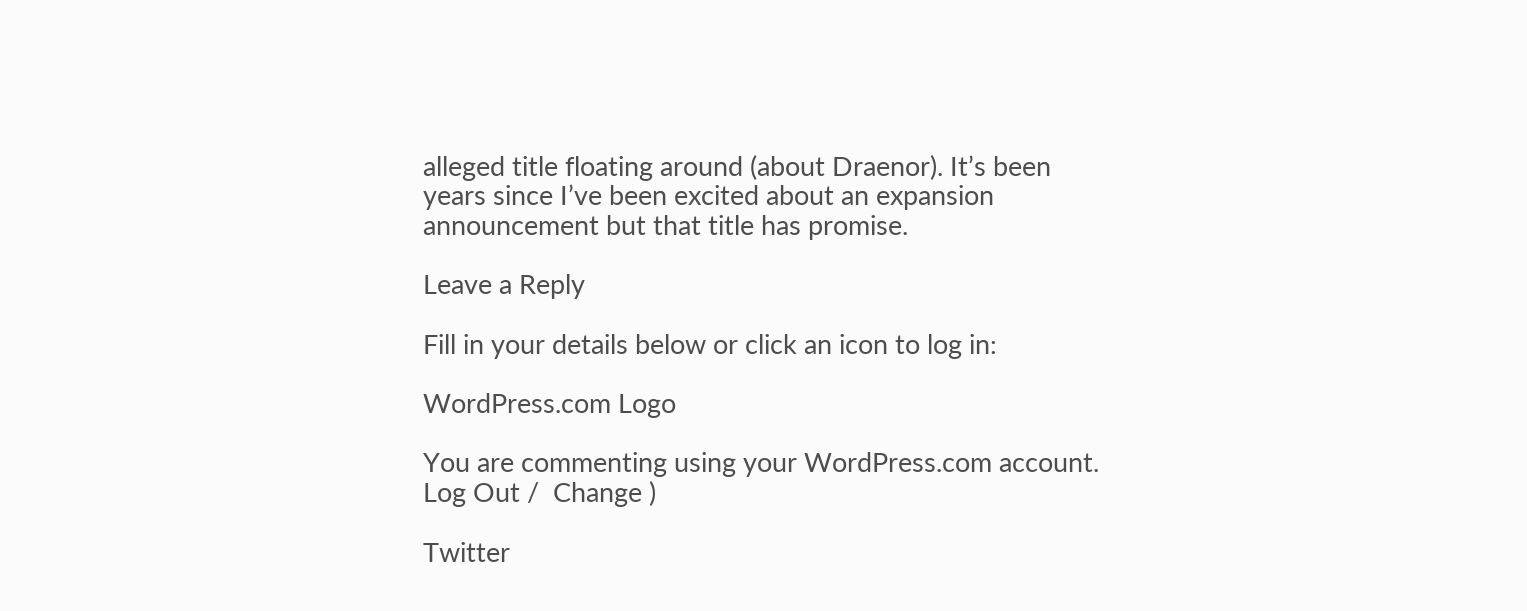alleged title floating around (about Draenor). It’s been years since I’ve been excited about an expansion announcement but that title has promise.

Leave a Reply

Fill in your details below or click an icon to log in:

WordPress.com Logo

You are commenting using your WordPress.com account. Log Out /  Change )

Twitter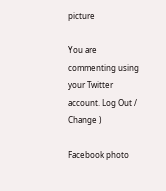picture

You are commenting using your Twitter account. Log Out /  Change )

Facebook photo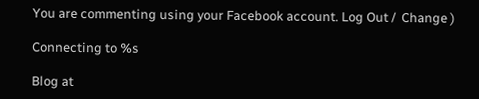You are commenting using your Facebook account. Log Out /  Change )

Connecting to %s

Blog at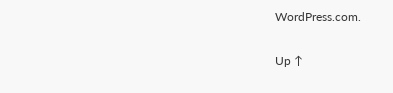WordPress.com.

Up ↑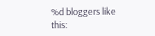%d bloggers like this: